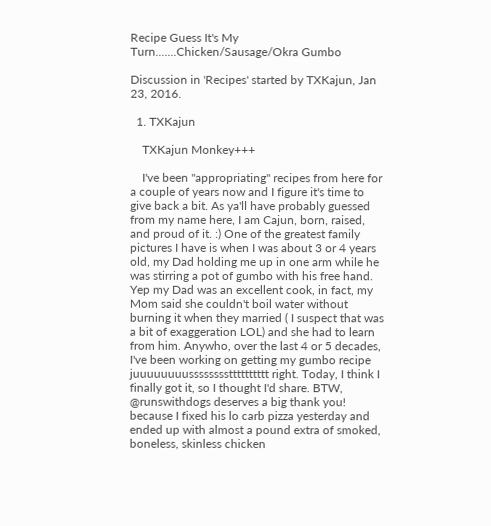Recipe Guess It's My Turn.......Chicken/Sausage/Okra Gumbo

Discussion in 'Recipes' started by TXKajun, Jan 23, 2016.

  1. TXKajun

    TXKajun Monkey+++

    I've been "appropriating" recipes from here for a couple of years now and I figure it's time to give back a bit. As ya'll have probably guessed from my name here, I am Cajun, born, raised, and proud of it. :) One of the greatest family pictures I have is when I was about 3 or 4 years old, my Dad holding me up in one arm while he was stirring a pot of gumbo with his free hand. Yep my Dad was an excellent cook, in fact, my Mom said she couldn't boil water without burning it when they married ( I suspect that was a bit of exaggeration LOL) and she had to learn from him. Anywho, over the last 4 or 5 decades, I've been working on getting my gumbo recipe juuuuuuuusssssssstttttttttt right. Today, I think I finally got it, so I thought I'd share. BTW, @runswithdogs deserves a big thank you! because I fixed his lo carb pizza yesterday and ended up with almost a pound extra of smoked, boneless, skinless chicken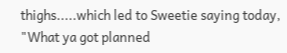thighs.....which led to Sweetie saying today, "What ya got planned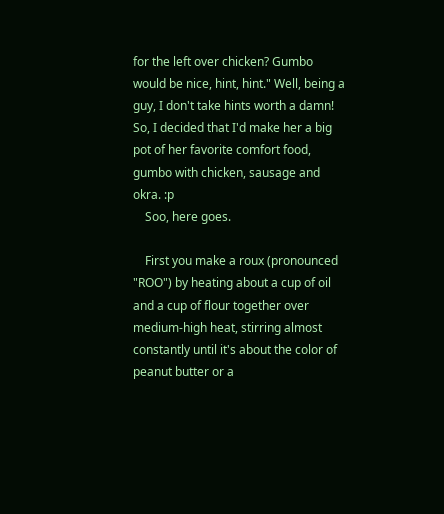for the left over chicken? Gumbo would be nice, hint, hint." Well, being a guy, I don't take hints worth a damn! So, I decided that I'd make her a big pot of her favorite comfort food, gumbo with chicken, sausage and okra. :p
    Soo, here goes.

    First you make a roux (pronounced "ROO") by heating about a cup of oil and a cup of flour together over medium-high heat, stirring almost constantly until it's about the color of peanut butter or a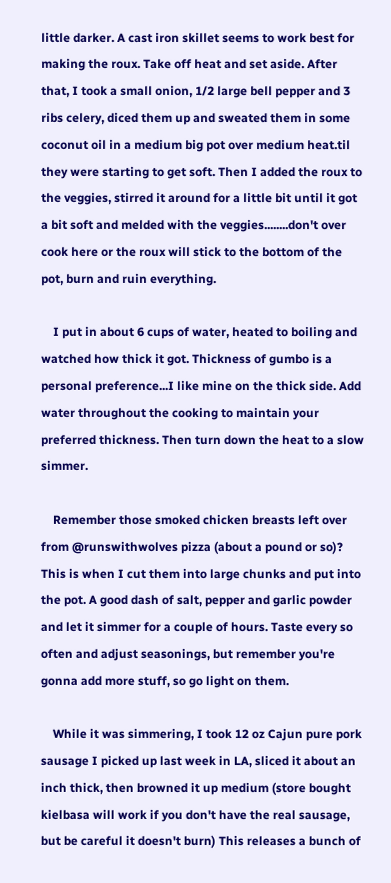little darker. A cast iron skillet seems to work best for making the roux. Take off heat and set aside. After that, I took a small onion, 1/2 large bell pepper and 3 ribs celery, diced them up and sweated them in some coconut oil in a medium big pot over medium heat.til they were starting to get soft. Then I added the roux to the veggies, stirred it around for a little bit until it got a bit soft and melded with the veggies........don't over cook here or the roux will stick to the bottom of the pot, burn and ruin everything.

    I put in about 6 cups of water, heated to boiling and watched how thick it got. Thickness of gumbo is a personal preference...I like mine on the thick side. Add water throughout the cooking to maintain your preferred thickness. Then turn down the heat to a slow simmer.

    Remember those smoked chicken breasts left over from @runswithwolves pizza (about a pound or so)? This is when I cut them into large chunks and put into the pot. A good dash of salt, pepper and garlic powder and let it simmer for a couple of hours. Taste every so often and adjust seasonings, but remember you're gonna add more stuff, so go light on them.

    While it was simmering, I took 12 oz Cajun pure pork sausage I picked up last week in LA, sliced it about an inch thick, then browned it up medium (store bought kielbasa will work if you don't have the real sausage, but be careful it doesn't burn) This releases a bunch of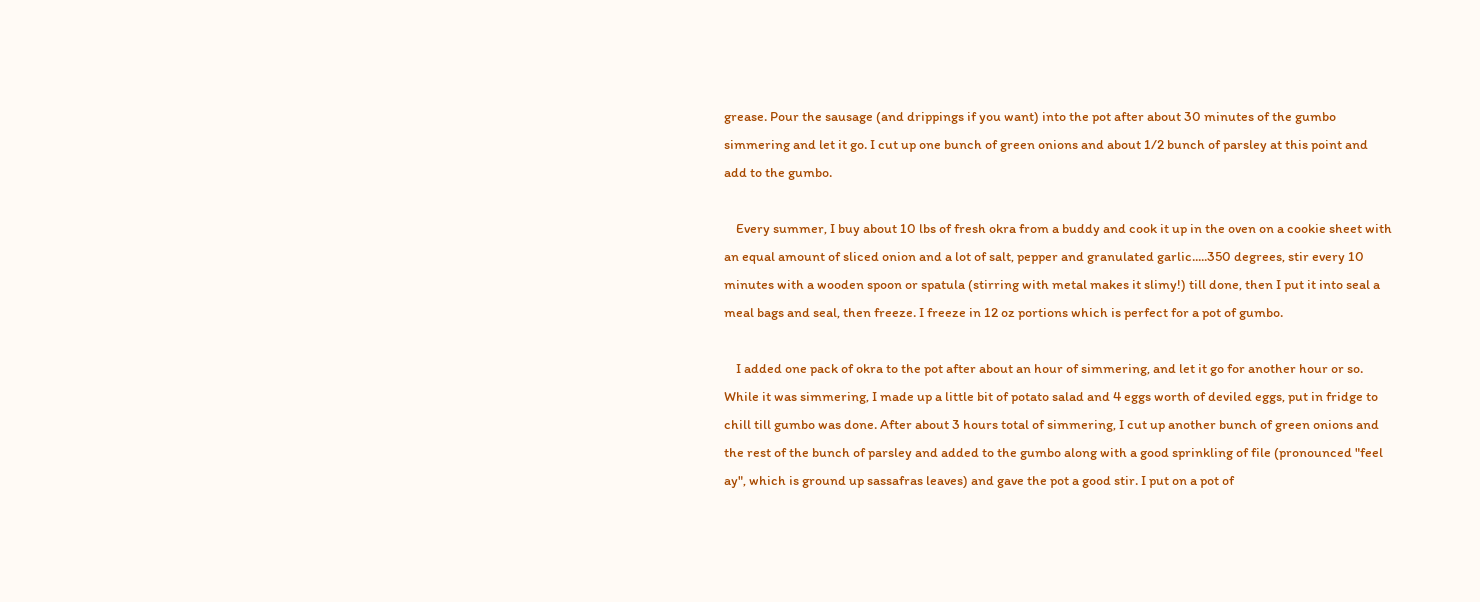grease. Pour the sausage (and drippings if you want) into the pot after about 30 minutes of the gumbo simmering and let it go. I cut up one bunch of green onions and about 1/2 bunch of parsley at this point and add to the gumbo.

    Every summer, I buy about 10 lbs of fresh okra from a buddy and cook it up in the oven on a cookie sheet with an equal amount of sliced onion and a lot of salt, pepper and granulated garlic.....350 degrees, stir every 10 minutes with a wooden spoon or spatula (stirring with metal makes it slimy!) till done, then I put it into seal a meal bags and seal, then freeze. I freeze in 12 oz portions which is perfect for a pot of gumbo.

    I added one pack of okra to the pot after about an hour of simmering, and let it go for another hour or so. While it was simmering, I made up a little bit of potato salad and 4 eggs worth of deviled eggs, put in fridge to chill till gumbo was done. After about 3 hours total of simmering, I cut up another bunch of green onions and the rest of the bunch of parsley and added to the gumbo along with a good sprinkling of file (pronounced "feel ay", which is ground up sassafras leaves) and gave the pot a good stir. I put on a pot of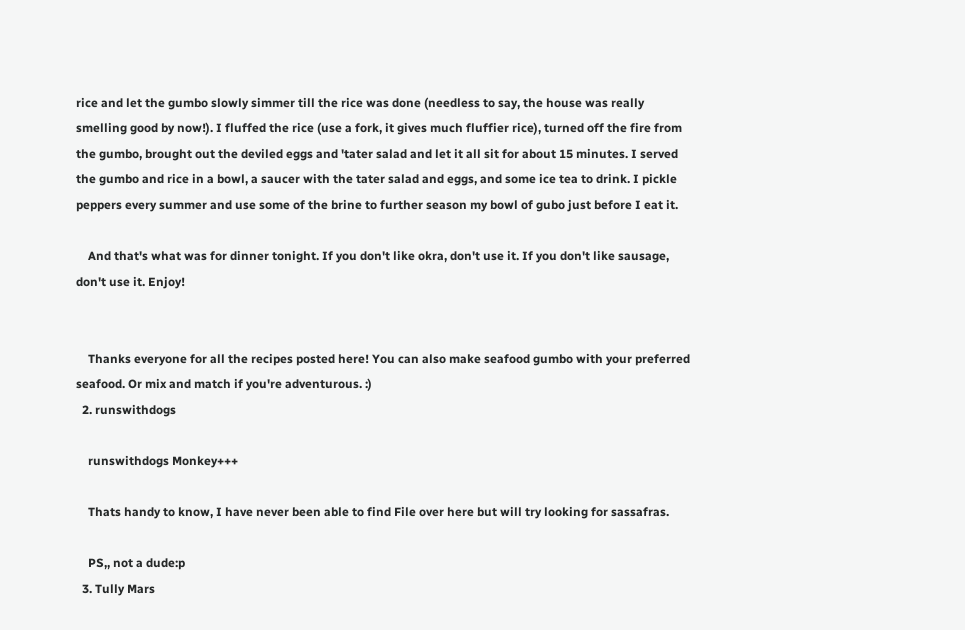rice and let the gumbo slowly simmer till the rice was done (needless to say, the house was really smelling good by now!). I fluffed the rice (use a fork, it gives much fluffier rice), turned off the fire from the gumbo, brought out the deviled eggs and 'tater salad and let it all sit for about 15 minutes. I served the gumbo and rice in a bowl, a saucer with the tater salad and eggs, and some ice tea to drink. I pickle peppers every summer and use some of the brine to further season my bowl of gubo just before I eat it.

    And that's what was for dinner tonight. If you don't like okra, don't use it. If you don't like sausage, don't use it. Enjoy!


    Thanks everyone for all the recipes posted here! You can also make seafood gumbo with your preferred seafood. Or mix and match if you're adventurous. :)
  2. runswithdogs

    runswithdogs Monkey+++

    Thats handy to know, I have never been able to find File over here but will try looking for sassafras.

    PS,, not a dude:p
  3. Tully Mars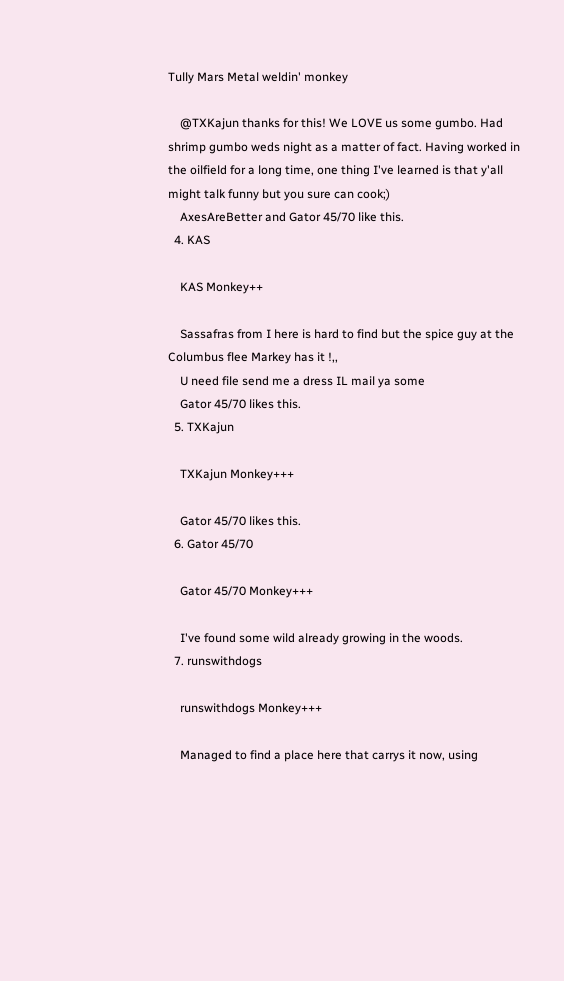Tully Mars Metal weldin' monkey

    @TXKajun thanks for this! We LOVE us some gumbo. Had shrimp gumbo weds night as a matter of fact. Having worked in the oilfield for a long time, one thing I've learned is that y'all might talk funny but you sure can cook;)
    AxesAreBetter and Gator 45/70 like this.
  4. KAS

    KAS Monkey++

    Sassafras from I here is hard to find but the spice guy at the Columbus flee Markey has it !,,
    U need file send me a dress IL mail ya some
    Gator 45/70 likes this.
  5. TXKajun

    TXKajun Monkey+++

    Gator 45/70 likes this.
  6. Gator 45/70

    Gator 45/70 Monkey+++

    I've found some wild already growing in the woods.
  7. runswithdogs

    runswithdogs Monkey+++

    Managed to find a place here that carrys it now, using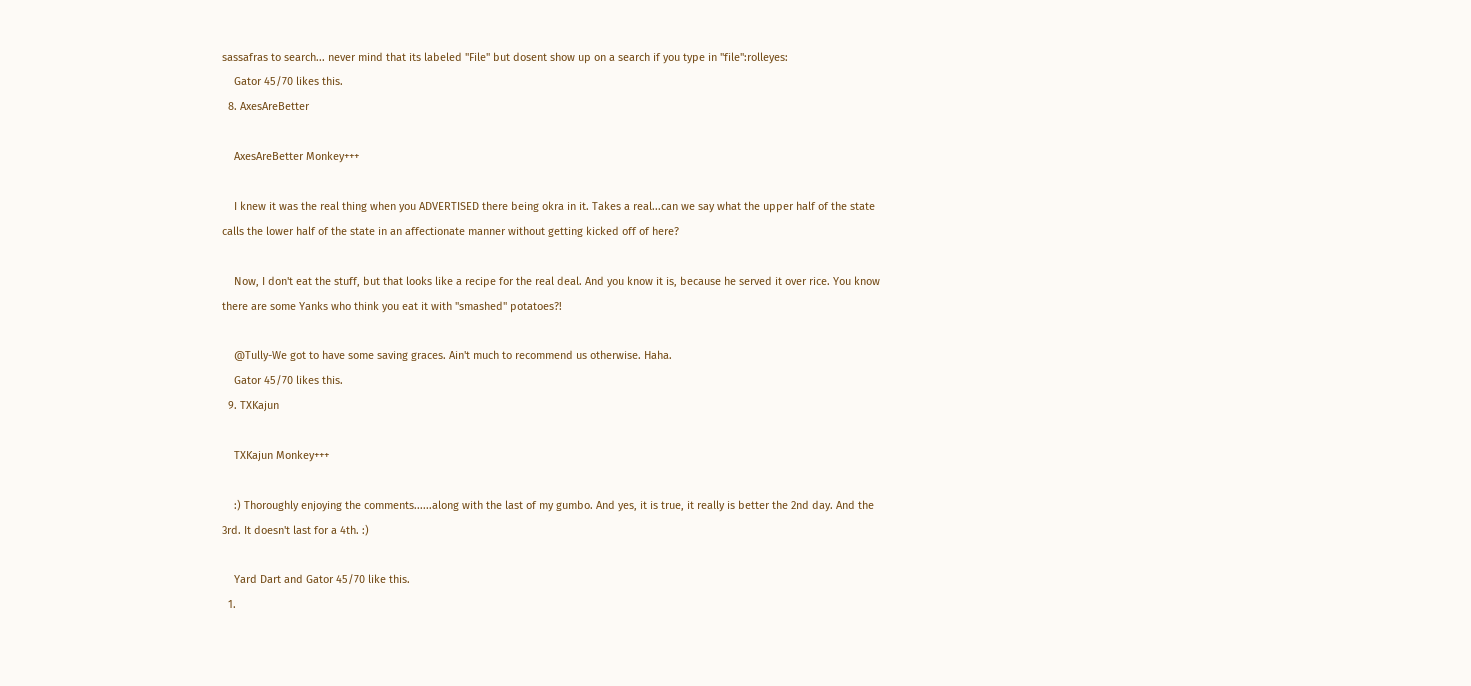sassafras to search... never mind that its labeled "File" but dosent show up on a search if you type in "file":rolleyes:
    Gator 45/70 likes this.
  8. AxesAreBetter

    AxesAreBetter Monkey+++

    I knew it was the real thing when you ADVERTISED there being okra in it. Takes a real...can we say what the upper half of the state calls the lower half of the state in an affectionate manner without getting kicked off of here?

    Now, I don't eat the stuff, but that looks like a recipe for the real deal. And you know it is, because he served it over rice. You know there are some Yanks who think you eat it with "smashed" potatoes?!

    @Tully-We got to have some saving graces. Ain't much to recommend us otherwise. Haha.
    Gator 45/70 likes this.
  9. TXKajun

    TXKajun Monkey+++

    :) Thoroughly enjoying the comments......along with the last of my gumbo. And yes, it is true, it really is better the 2nd day. And the 3rd. It doesn't last for a 4th. :)

    Yard Dart and Gator 45/70 like this.
  1.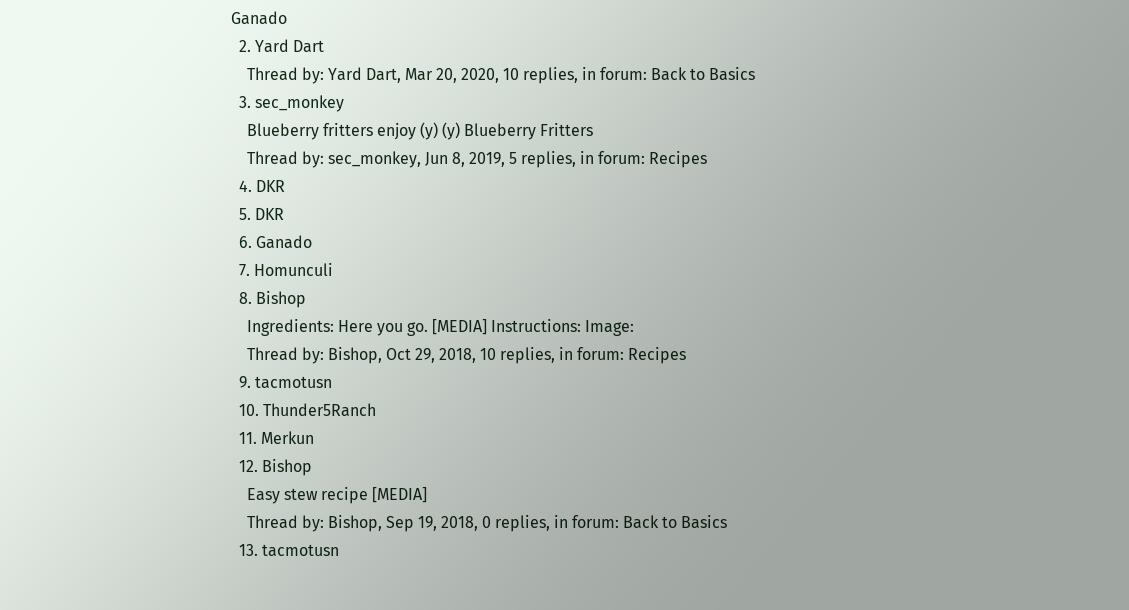Ganado
  2. Yard Dart
    Thread by: Yard Dart, Mar 20, 2020, 10 replies, in forum: Back to Basics
  3. sec_monkey
    Blueberry fritters enjoy (y) (y) Blueberry Fritters
    Thread by: sec_monkey, Jun 8, 2019, 5 replies, in forum: Recipes
  4. DKR
  5. DKR
  6. Ganado
  7. Homunculi
  8. Bishop
    Ingredients: Here you go. [MEDIA] Instructions: Image:
    Thread by: Bishop, Oct 29, 2018, 10 replies, in forum: Recipes
  9. tacmotusn
  10. Thunder5Ranch
  11. Merkun
  12. Bishop
    Easy stew recipe [MEDIA]
    Thread by: Bishop, Sep 19, 2018, 0 replies, in forum: Back to Basics
  13. tacmotusn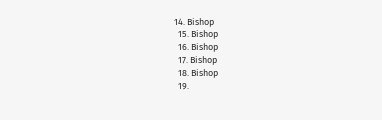14. Bishop
  15. Bishop
  16. Bishop
  17. Bishop
  18. Bishop
  19.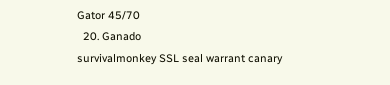Gator 45/70
  20. Ganado
survivalmonkey SSL seal warrant canary